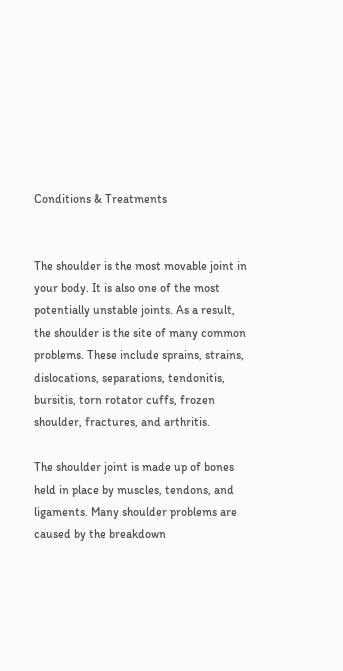Conditions & Treatments


The shoulder is the most movable joint in your body. It is also one of the most potentially unstable joints. As a result, the shoulder is the site of many common problems. These include sprains, strains, dislocations, separations, tendonitis, bursitis, torn rotator cuffs, frozen shoulder, fractures, and arthritis.

The shoulder joint is made up of bones held in place by muscles, tendons, and ligaments. Many shoulder problems are caused by the breakdown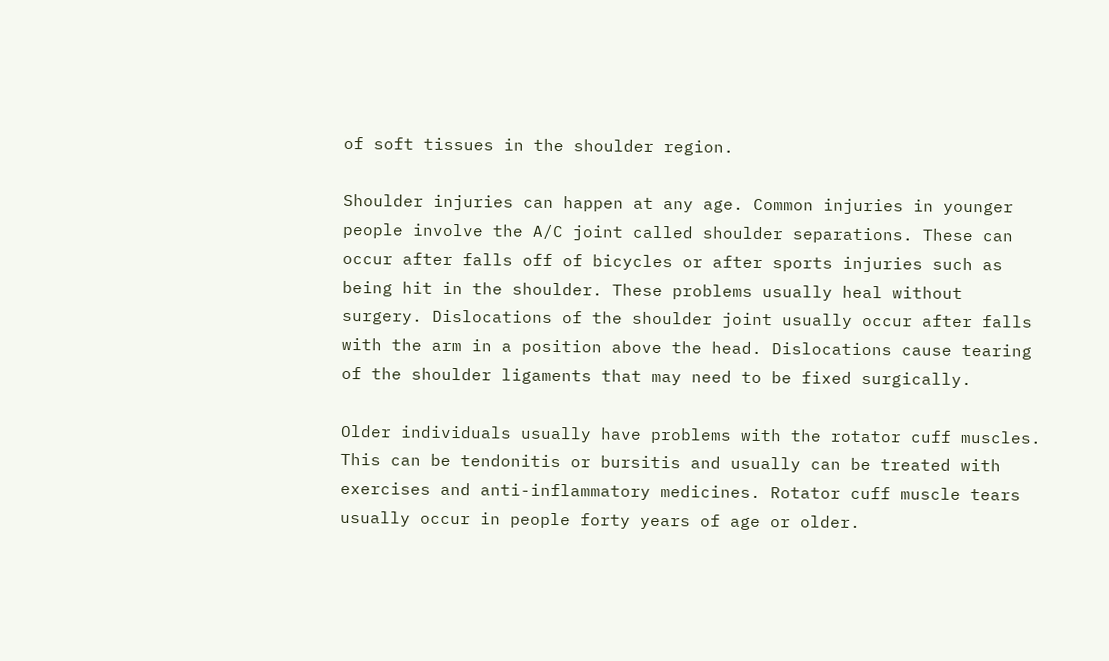of soft tissues in the shoulder region.

Shoulder injuries can happen at any age. Common injuries in younger people involve the A/C joint called shoulder separations. These can occur after falls off of bicycles or after sports injuries such as being hit in the shoulder. These problems usually heal without surgery. Dislocations of the shoulder joint usually occur after falls with the arm in a position above the head. Dislocations cause tearing of the shoulder ligaments that may need to be fixed surgically.

Older individuals usually have problems with the rotator cuff muscles. This can be tendonitis or bursitis and usually can be treated with exercises and anti-inflammatory medicines. Rotator cuff muscle tears usually occur in people forty years of age or older.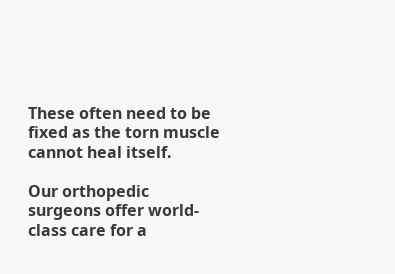These often need to be fixed as the torn muscle cannot heal itself.

Our orthopedic surgeons offer world-class care for a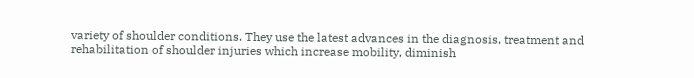variety of shoulder conditions. They use the latest advances in the diagnosis, treatment and rehabilitation of shoulder injuries which increase mobility, diminish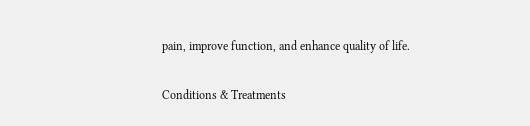pain, improve function, and enhance quality of life.

Conditions & Treatments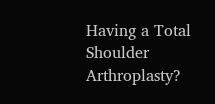Having a Total Shoulder Arthroplasty?